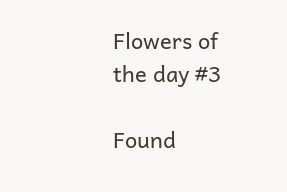Flowers of the day #3

Found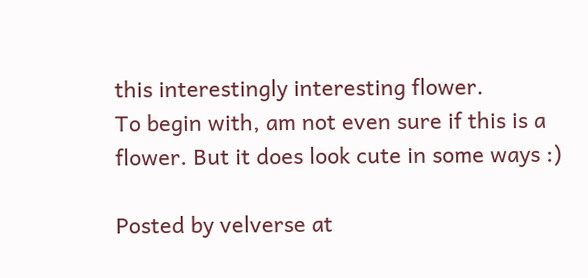this interestingly interesting flower.
To begin with, am not even sure if this is a flower. But it does look cute in some ways :)

Posted by velverse at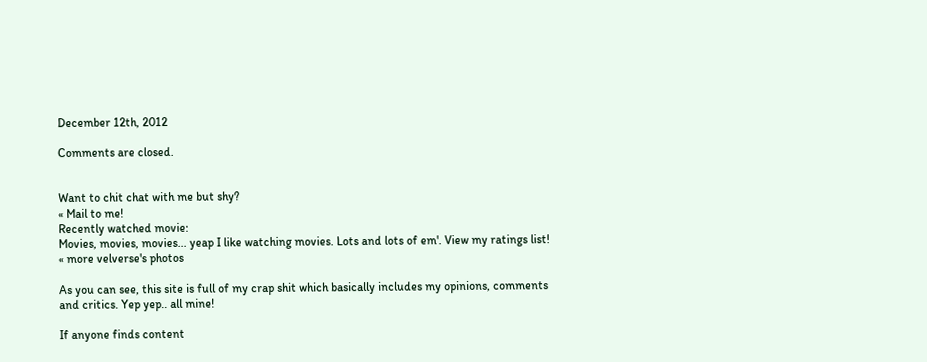December 12th, 2012

Comments are closed.


Want to chit chat with me but shy?
« Mail to me!
Recently watched movie:
Movies, movies, movies... yeap I like watching movies. Lots and lots of em'. View my ratings list!
« more velverse's photos

As you can see, this site is full of my crap shit which basically includes my opinions, comments and critics. Yep yep.. all mine!

If anyone finds content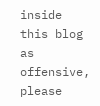inside this blog as offensive, please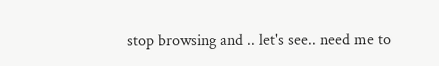stop browsing and .. let's see.. need me to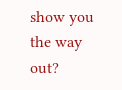show you the way out?